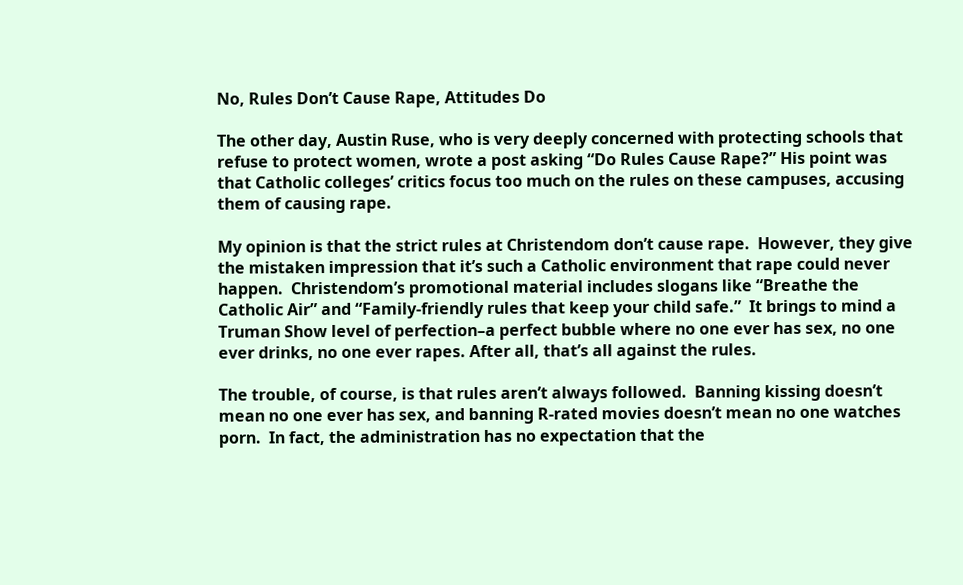No, Rules Don’t Cause Rape, Attitudes Do

The other day, Austin Ruse, who is very deeply concerned with protecting schools that refuse to protect women, wrote a post asking “Do Rules Cause Rape?” His point was that Catholic colleges’ critics focus too much on the rules on these campuses, accusing them of causing rape.

My opinion is that the strict rules at Christendom don’t cause rape.  However, they give the mistaken impression that it’s such a Catholic environment that rape could never happen.  Christendom’s promotional material includes slogans like “Breathe the Catholic Air” and “Family-friendly rules that keep your child safe.”  It brings to mind a Truman Show level of perfection–a perfect bubble where no one ever has sex, no one ever drinks, no one ever rapes. After all, that’s all against the rules.

The trouble, of course, is that rules aren’t always followed.  Banning kissing doesn’t mean no one ever has sex, and banning R-rated movies doesn’t mean no one watches porn.  In fact, the administration has no expectation that the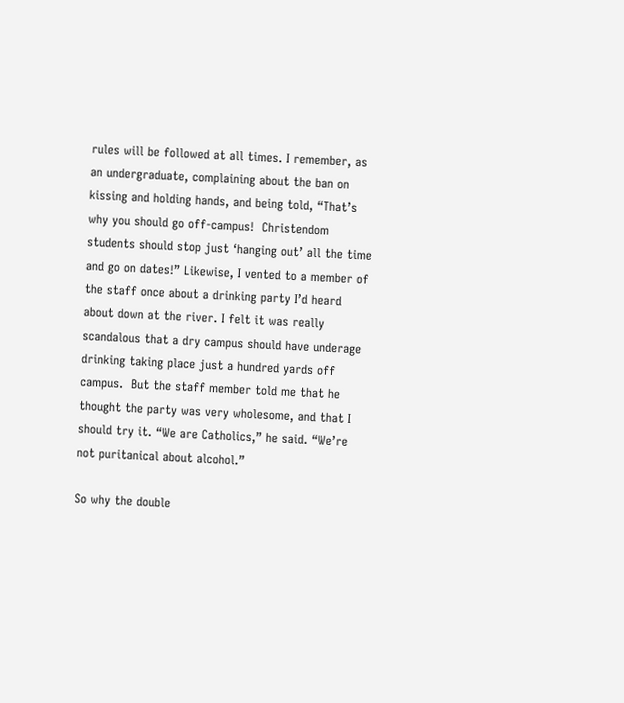rules will be followed at all times. I remember, as an undergraduate, complaining about the ban on kissing and holding hands, and being told, “That’s why you should go off-campus!  Christendom students should stop just ‘hanging out’ all the time and go on dates!” Likewise, I vented to a member of the staff once about a drinking party I’d heard about down at the river. I felt it was really scandalous that a dry campus should have underage drinking taking place just a hundred yards off campus.  But the staff member told me that he thought the party was very wholesome, and that I should try it. “We are Catholics,” he said. “We’re not puritanical about alcohol.”

So why the double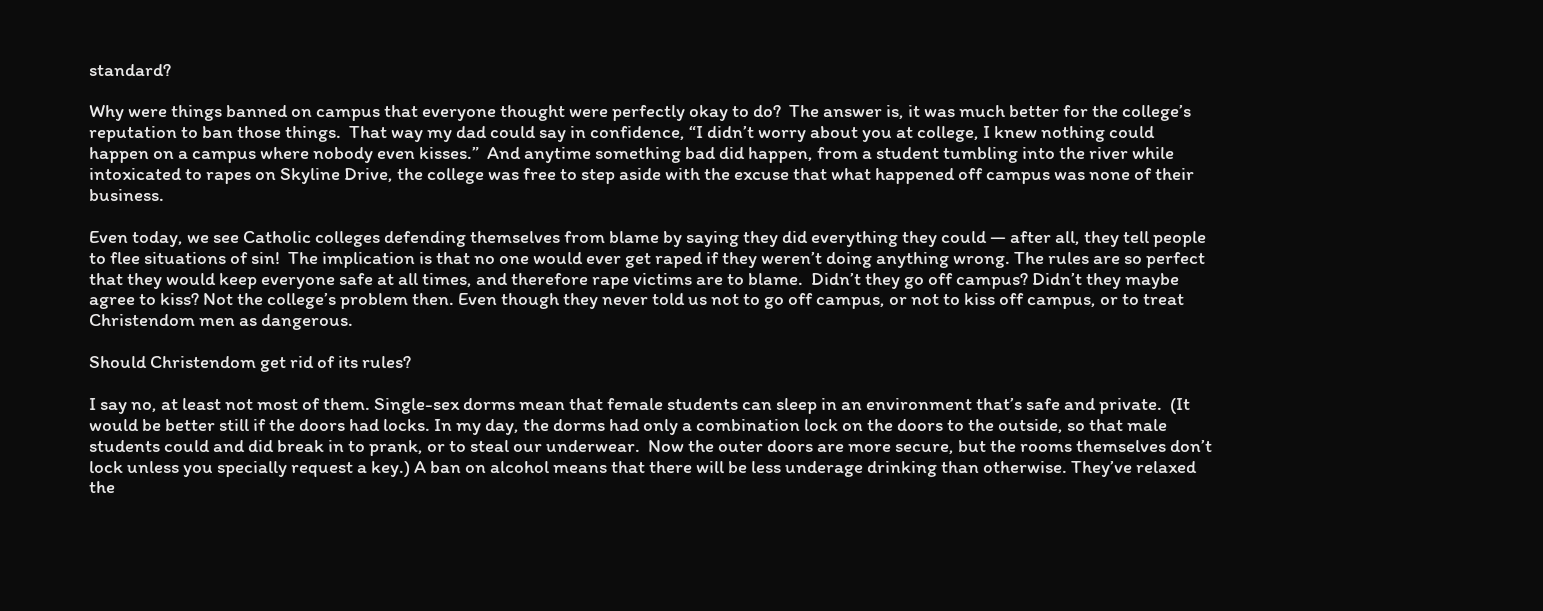standard?

Why were things banned on campus that everyone thought were perfectly okay to do?  The answer is, it was much better for the college’s reputation to ban those things.  That way my dad could say in confidence, “I didn’t worry about you at college, I knew nothing could happen on a campus where nobody even kisses.”  And anytime something bad did happen, from a student tumbling into the river while intoxicated to rapes on Skyline Drive, the college was free to step aside with the excuse that what happened off campus was none of their business.

Even today, we see Catholic colleges defending themselves from blame by saying they did everything they could — after all, they tell people to flee situations of sin!  The implication is that no one would ever get raped if they weren’t doing anything wrong. The rules are so perfect that they would keep everyone safe at all times, and therefore rape victims are to blame.  Didn’t they go off campus? Didn’t they maybe agree to kiss? Not the college’s problem then. Even though they never told us not to go off campus, or not to kiss off campus, or to treat Christendom men as dangerous.

Should Christendom get rid of its rules?

I say no, at least not most of them. Single-sex dorms mean that female students can sleep in an environment that’s safe and private.  (It would be better still if the doors had locks. In my day, the dorms had only a combination lock on the doors to the outside, so that male students could and did break in to prank, or to steal our underwear.  Now the outer doors are more secure, but the rooms themselves don’t lock unless you specially request a key.) A ban on alcohol means that there will be less underage drinking than otherwise. They’ve relaxed the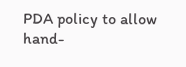PDA policy to allow hand-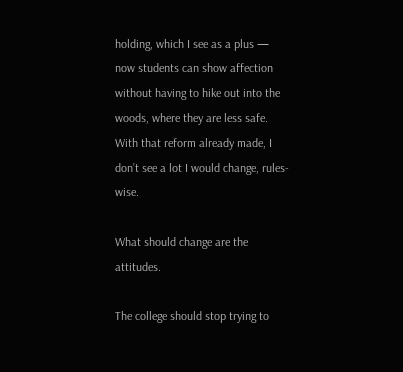holding, which I see as a plus — now students can show affection without having to hike out into the woods, where they are less safe.  With that reform already made, I don’t see a lot I would change, rules-wise.

What should change are the attitudes.

The college should stop trying to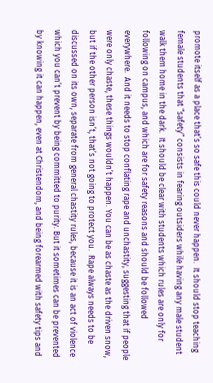promote itself as a place that’s so safe this could never happen.  It should stop teaching female students that “safety” consists in fearing outsiders while having any male student walk them home in the dark.  It should be clear with students which rules are only for following on campus, and which are for safety reasons and should be followed everywhere.  And it needs to stop conflating rape and unchastity, suggesting that if people were only chaste, these things wouldn’t happen. You can be as chaste as the driven snow, but if the other person isn’t, that’s not going to protect you.  Rape always needs to be discussed on its own, separate from general chastity rules, because it is an act of violence which you can’t prevent by being committed to purity. But it sometimes can be prevented by knowing it can happen, even at Christendom, and being forearmed with safety tips and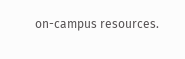on-campus resources.